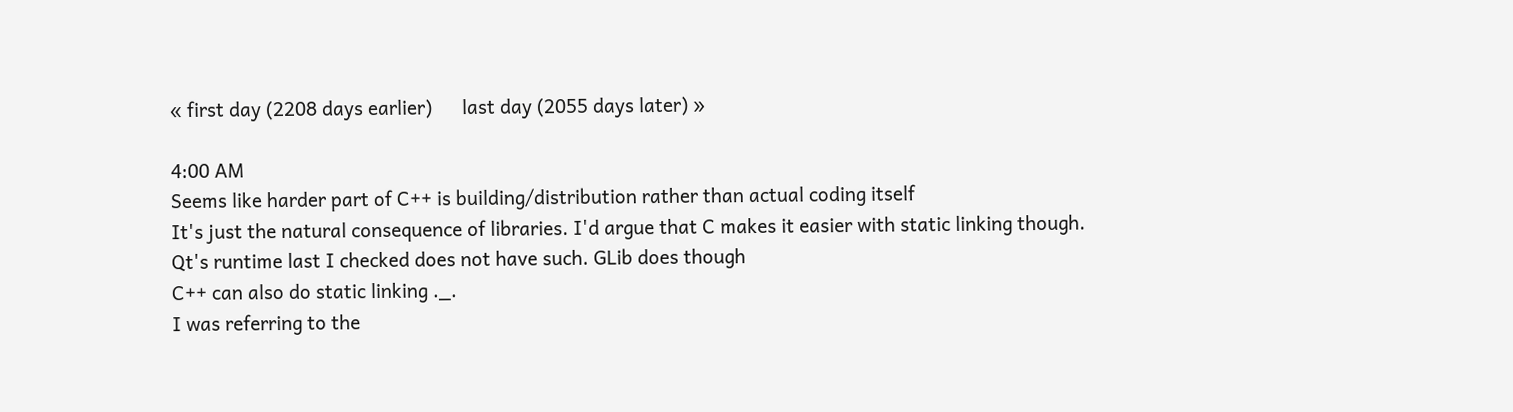« first day (2208 days earlier)      last day (2055 days later) »

4:00 AM
Seems like harder part of C++ is building/distribution rather than actual coding itself
It's just the natural consequence of libraries. I'd argue that C makes it easier with static linking though.
Qt's runtime last I checked does not have such. GLib does though
C++ can also do static linking ._.
I was referring to the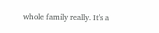whole family really. It's a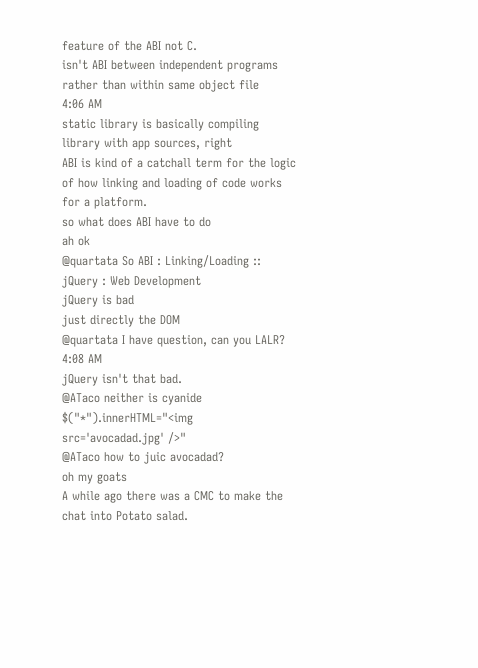feature of the ABI not C.
isn't ABI between independent programs rather than within same object file
4:06 AM
static library is basically compiling library with app sources, right
ABI is kind of a catchall term for the logic of how linking and loading of code works for a platform.
so what does ABI have to do
ah ok
@quartata So ABI : Linking/Loading :: jQuery : Web Development
jQuery is bad
just directly the DOM
@quartata I have question, can you LALR?
4:08 AM
jQuery isn't that bad.
@ATaco neither is cyanide
$("*").innerHTML="<img src='avocadad.jpg' />"
@ATaco how to juic avocadad?
oh my goats
A while ago there was a CMC to make the chat into Potato salad.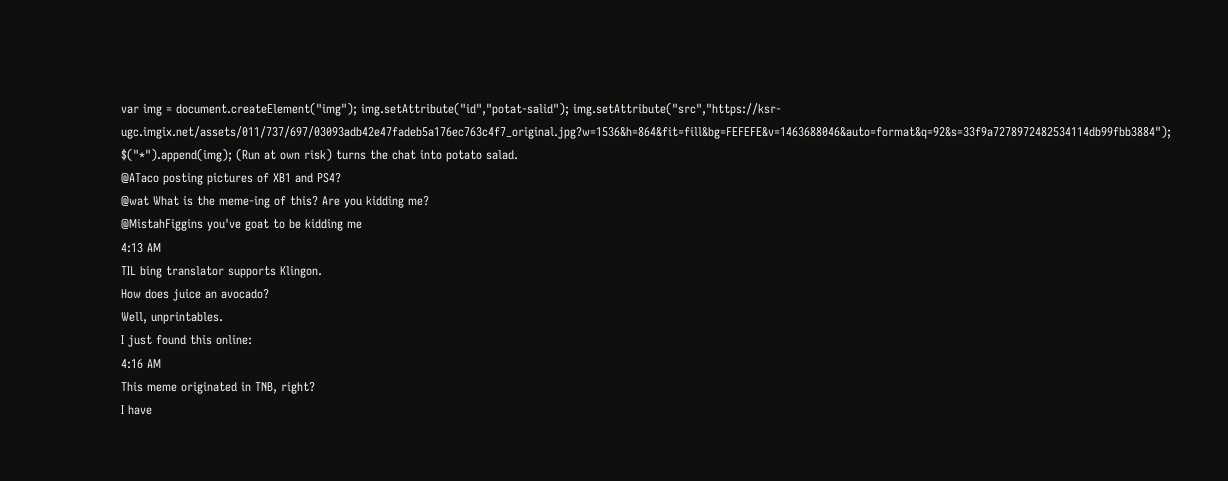var img = document.createElement("img"); img.setAttribute("id","potat-salid"); img.setAttribute("src","https://ksr-ugc.imgix.net/assets/011/737/697/03093adb42e47fadeb5a176ec763c4f7_original.jpg?w=1536&h=864&fit=fill&bg=FEFEFE&v=1463688046&auto=format&q=92&s=33f9a7278972482534114db99fbb3884"); $("*").append(img); (Run at own risk) turns the chat into potato salad.
@ATaco posting pictures of XB1 and PS4?
@wat What is the meme-ing of this? Are you kidding me?
@MistahFiggins you've goat to be kidding me
4:13 AM
TIL bing translator supports Klingon.
How does juice an avocado?
Well, unprintables.
I just found this online:
4:16 AM
This meme originated in TNB, right?
I have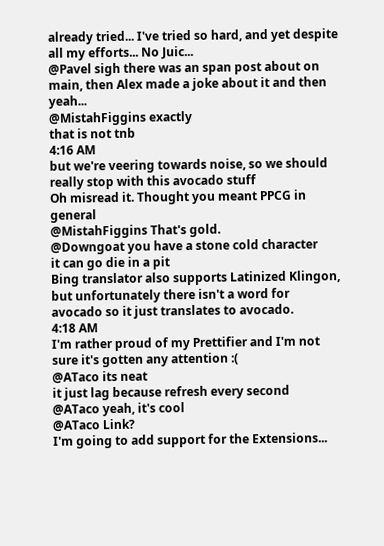already tried... I've tried so hard, and yet despite all my efforts... No Juic...
@Pavel sigh there was an span post about on main, then Alex made a joke about it and then yeah...
@MistahFiggins exactly
that is not tnb
4:16 AM
but we're veering towards noise, so we should really stop with this avocado stuff
Oh misread it. Thought you meant PPCG in general
@MistahFiggins That's gold.
@Downgoat you have a stone cold character
it can go die in a pit
Bing translator also supports Latinized Klingon, but unfortunately there isn't a word for avocado so it just translates to avocado.
4:18 AM
I'm rather proud of my Prettifier and I'm not sure it's gotten any attention :(
@ATaco its neat
it just lag because refresh every second
@ATaco yeah, it's cool
@ATaco Link?
I'm going to add support for the Extensions...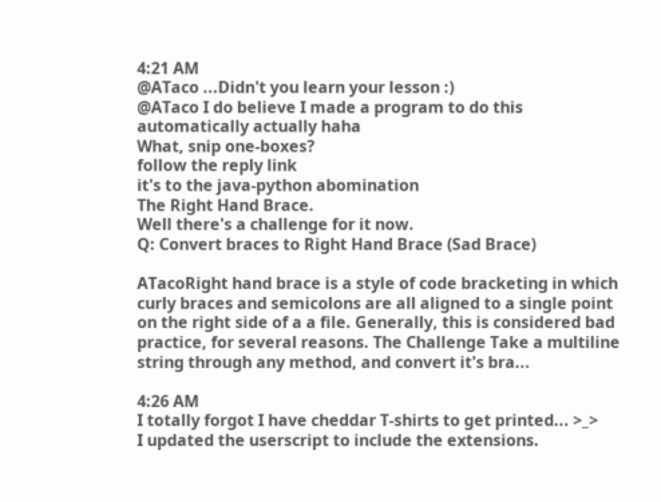4:21 AM
@ATaco ...Didn't you learn your lesson :)
@ATaco I do believe I made a program to do this automatically actually haha
What, snip one-boxes?
follow the reply link
it's to the java-python abomination
The Right Hand Brace.
Well there's a challenge for it now.
Q: Convert braces to Right Hand Brace (Sad Brace)

ATacoRight hand brace is a style of code bracketing in which curly braces and semicolons are all aligned to a single point on the right side of a a file. Generally, this is considered bad practice, for several reasons. The Challenge Take a multiline string through any method, and convert it's bra...

4:26 AM
I totally forgot I have cheddar T-shirts to get printed... >_>
I updated the userscript to include the extensions.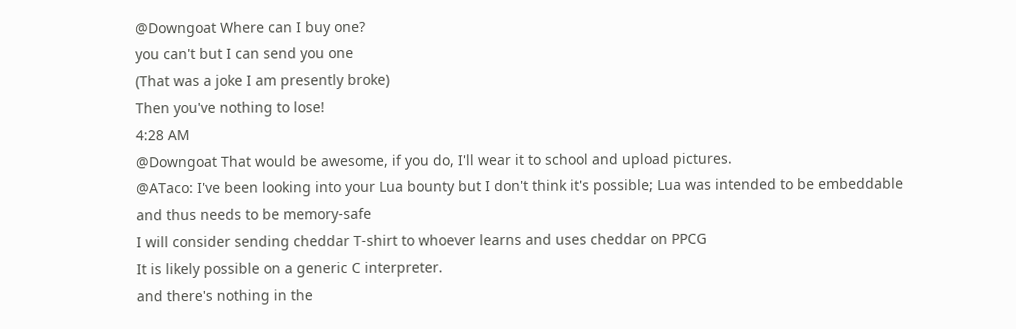@Downgoat Where can I buy one?
you can't but I can send you one
(That was a joke I am presently broke)
Then you've nothing to lose!
4:28 AM
@Downgoat That would be awesome, if you do, I'll wear it to school and upload pictures.
@ATaco: I've been looking into your Lua bounty but I don't think it's possible; Lua was intended to be embeddable and thus needs to be memory-safe
I will consider sending cheddar T-shirt to whoever learns and uses cheddar on PPCG
It is likely possible on a generic C interpreter.
and there's nothing in the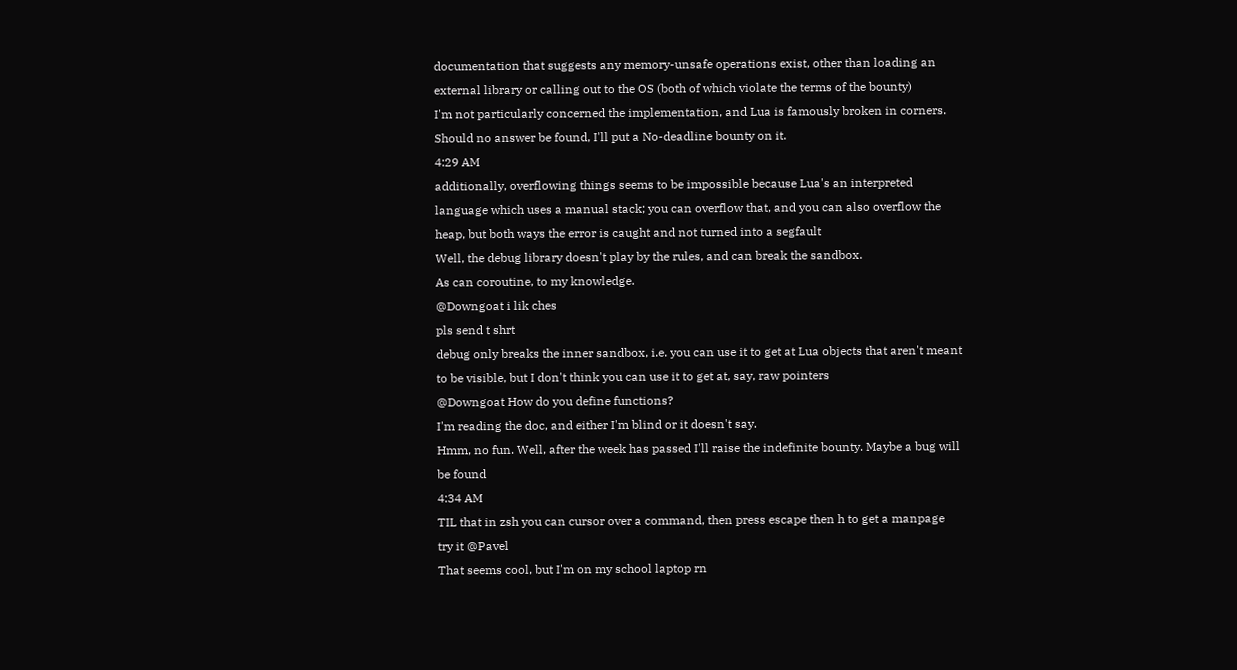documentation that suggests any memory-unsafe operations exist, other than loading an external library or calling out to the OS (both of which violate the terms of the bounty)
I'm not particularly concerned the implementation, and Lua is famously broken in corners.
Should no answer be found, I'll put a No-deadline bounty on it.
4:29 AM
additionally, overflowing things seems to be impossible because Lua's an interpreted language which uses a manual stack; you can overflow that, and you can also overflow the heap, but both ways the error is caught and not turned into a segfault
Well, the debug library doesn't play by the rules, and can break the sandbox.
As can coroutine, to my knowledge.
@Downgoat i lik ches
pls send t shrt
debug only breaks the inner sandbox, i.e. you can use it to get at Lua objects that aren't meant to be visible, but I don't think you can use it to get at, say, raw pointers
@Downgoat How do you define functions?
I'm reading the doc, and either I'm blind or it doesn't say.
Hmm, no fun. Well, after the week has passed I'll raise the indefinite bounty. Maybe a bug will be found
4:34 AM
TIL that in zsh you can cursor over a command, then press escape then h to get a manpage
try it @Pavel
That seems cool, but I'm on my school laptop rn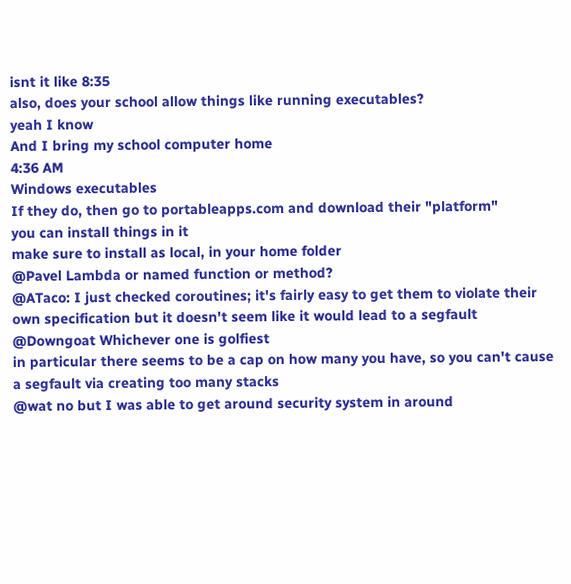isnt it like 8:35
also, does your school allow things like running executables?
yeah I know
And I bring my school computer home
4:36 AM
Windows executables
If they do, then go to portableapps.com and download their "platform"
you can install things in it
make sure to install as local, in your home folder
@Pavel Lambda or named function or method?
@ATaco: I just checked coroutines; it's fairly easy to get them to violate their own specification but it doesn't seem like it would lead to a segfault
@Downgoat Whichever one is golfiest
in particular there seems to be a cap on how many you have, so you can't cause a segfault via creating too many stacks
@wat no but I was able to get around security system in around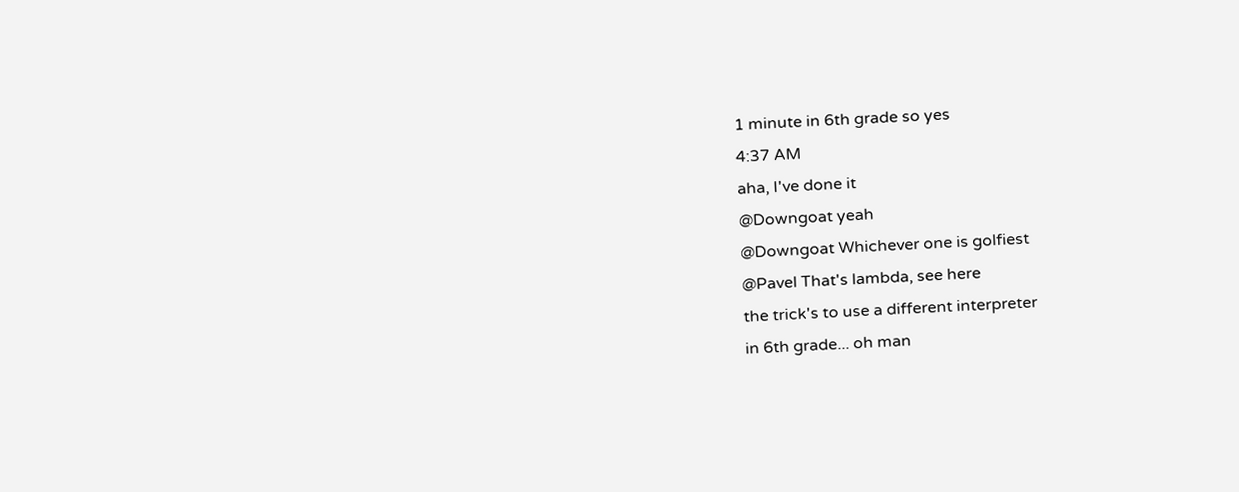1 minute in 6th grade so yes
4:37 AM
aha, I've done it
@Downgoat yeah
@Downgoat Whichever one is golfiest
@Pavel That's lambda, see here
the trick's to use a different interpreter
in 6th grade... oh man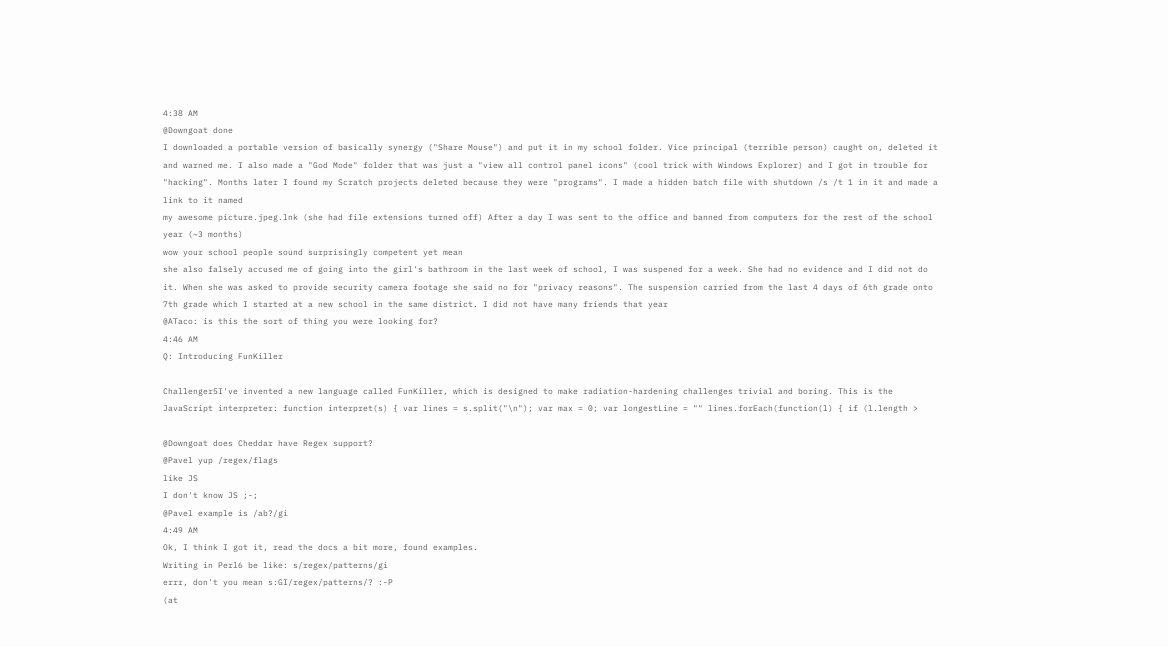4:38 AM
@Downgoat done
I downloaded a portable version of basically synergy ("Share Mouse") and put it in my school folder. Vice principal (terrible person) caught on, deleted it and warned me. I also made a "God Mode" folder that was just a "view all control panel icons" (cool trick with Windows Explorer) and I got in trouble for "hacking". Months later I found my Scratch projects deleted because they were "programs". I made a hidden batch file with shutdown /s /t 1 in it and made a link to it named
my awesome picture.jpeg.lnk (she had file extensions turned off) After a day I was sent to the office and banned from computers for the rest of the school year (~3 months)
wow your school people sound surprisingly competent yet mean
she also falsely accused me of going into the girl's bathroom in the last week of school, I was suspened for a week. She had no evidence and I did not do it. When she was asked to provide security camera footage she said no for "privacy reasons". The suspension carried from the last 4 days of 6th grade onto 7th grade which I started at a new school in the same district. I did not have many friends that year
@ATaco: is this the sort of thing you were looking for?
4:46 AM
Q: Introducing FunKiller

Challenger5I've invented a new language called FunKiller, which is designed to make radiation-hardening challenges trivial and boring. This is the JavaScript interpreter: function interpret(s) { var lines = s.split("\n"); var max = 0; var longestLine = "" lines.forEach(function(l) { if (l.length >

@Downgoat does Cheddar have Regex support?
@Pavel yup /regex/flags
like JS
I don't know JS ;-;
@Pavel example is /ab?/gi
4:49 AM
Ok, I think I got it, read the docs a bit more, found examples.
Writing in Perl6 be like: s/regex/patterns/gi
errr, don't you mean s:GI/regex/patterns/? :-P
(at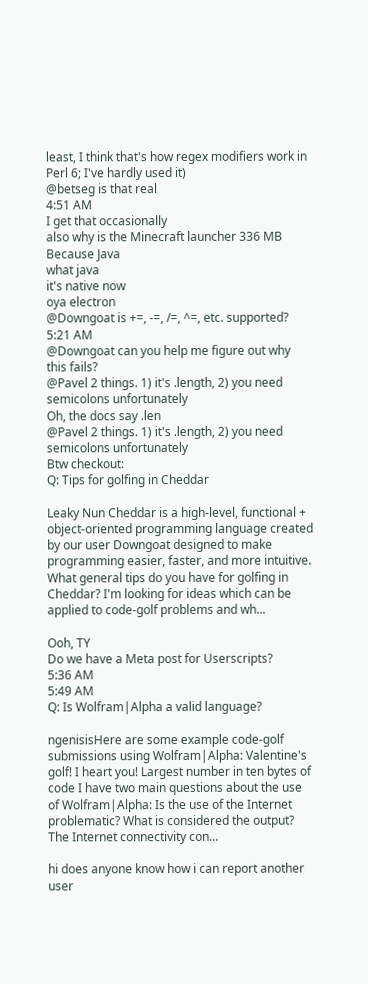least, I think that's how regex modifiers work in Perl 6; I've hardly used it)
@betseg is that real
4:51 AM
I get that occasionally
also why is the Minecraft launcher 336 MB
Because Java
what java
it's native now
oya electron
@Downgoat is +=, -=, /=, ^=, etc. supported?
5:21 AM
@Downgoat can you help me figure out why this fails?
@Pavel 2 things. 1) it's .length, 2) you need semicolons unfortunately
Oh, the docs say .len
@Pavel 2 things. 1) it's .length, 2) you need semicolons unfortunately
Btw checkout:
Q: Tips for golfing in Cheddar

Leaky Nun Cheddar is a high-level, functional + object-oriented programming language created by our user Downgoat designed to make programming easier, faster, and more intuitive. What general tips do you have for golfing in Cheddar? I'm looking for ideas which can be applied to code-golf problems and wh...

Ooh, TY
Do we have a Meta post for Userscripts?
5:36 AM
5:49 AM
Q: Is Wolfram|Alpha a valid language?

ngenisisHere are some example code-golf submissions using Wolfram|Alpha: Valentine's golf! I heart you! Largest number in ten bytes of code I have two main questions about the use of Wolfram|Alpha: Is the use of the Internet problematic? What is considered the output? The Internet connectivity con...

hi does anyone know how i can report another user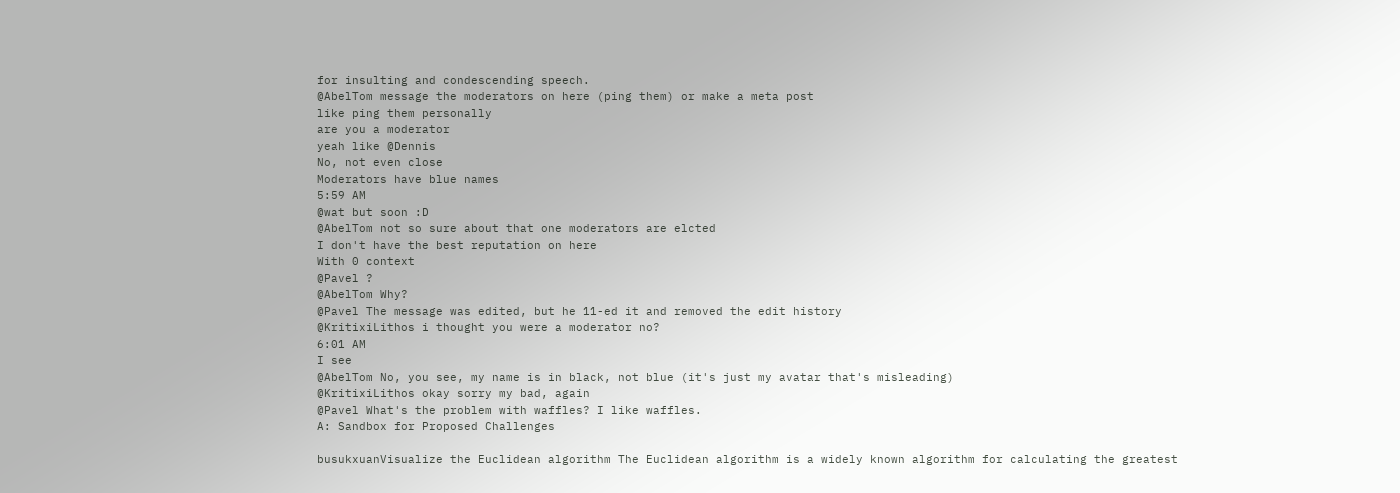for insulting and condescending speech.
@AbelTom message the moderators on here (ping them) or make a meta post
like ping them personally
are you a moderator
yeah like @Dennis
No, not even close
Moderators have blue names
5:59 AM
@wat but soon :D
@AbelTom not so sure about that one moderators are elcted
I don't have the best reputation on here
With 0 context
@Pavel ?
@AbelTom Why?
@Pavel The message was edited, but he 11-ed it and removed the edit history
@KritixiLithos i thought you were a moderator no?
6:01 AM
I see
@AbelTom No, you see, my name is in black, not blue (it's just my avatar that's misleading)
@KritixiLithos okay sorry my bad, again
@Pavel What's the problem with waffles? I like waffles.
A: Sandbox for Proposed Challenges

busukxuanVisualize the Euclidean algorithm The Euclidean algorithm is a widely known algorithm for calculating the greatest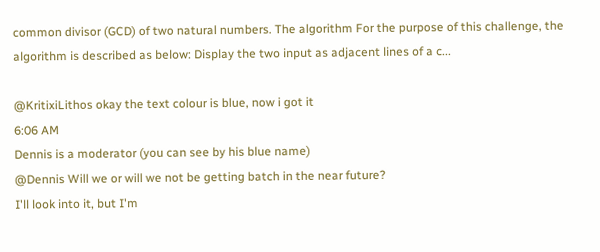common divisor (GCD) of two natural numbers. The algorithm For the purpose of this challenge, the algorithm is described as below: Display the two input as adjacent lines of a c...

@KritixiLithos okay the text colour is blue, now i got it
6:06 AM
Dennis is a moderator (you can see by his blue name)
@Dennis Will we or will we not be getting batch in the near future?
I'll look into it, but I'm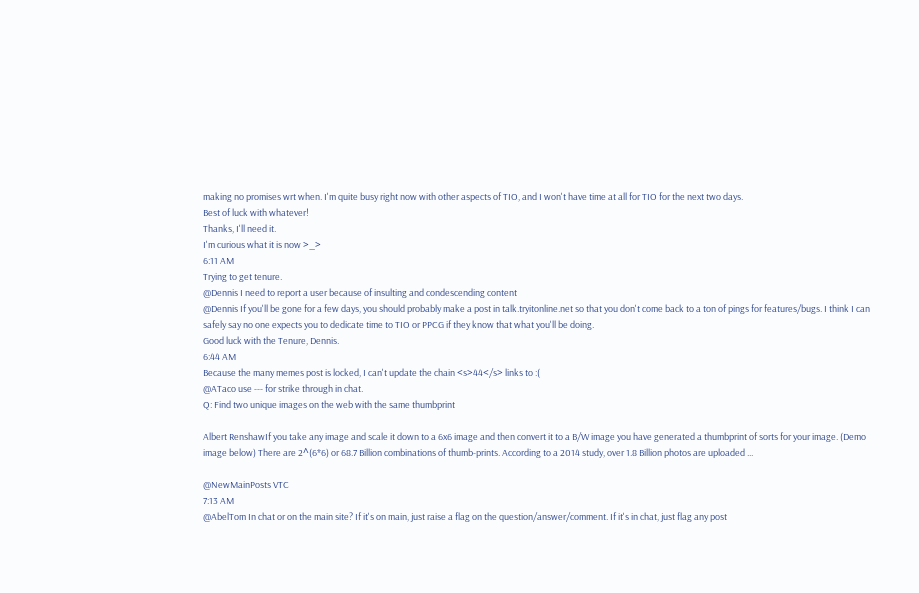making no promises wrt when. I'm quite busy right now with other aspects of TIO, and I won't have time at all for TIO for the next two days.
Best of luck with whatever!
Thanks, I'll need it.
I'm curious what it is now >_>
6:11 AM
Trying to get tenure.
@Dennis I need to report a user because of insulting and condescending content
@Dennis If you'll be gone for a few days, you should probably make a post in talk.tryitonline.net so that you don't come back to a ton of pings for features/bugs. I think I can safely say no one expects you to dedicate time to TIO or PPCG if they know that what you'll be doing.
Good luck with the Tenure, Dennis.
6:44 AM
Because the many memes post is locked, I can't update the chain <s>44</s> links to :(
@ATaco use --- for strike through in chat.
Q: Find two unique images on the web with the same thumbprint

Albert RenshawIf you take any image and scale it down to a 6x6 image and then convert it to a B/W image you have generated a thumbprint of sorts for your image. (Demo image below) There are 2^(6*6) or 68.7 Billion combinations of thumb-prints. According to a 2014 study, over 1.8 Billion photos are uploaded ...

@NewMainPosts VTC
7:13 AM
@AbelTom In chat or on the main site? If it's on main, just raise a flag on the question/answer/comment. If it's in chat, just flag any post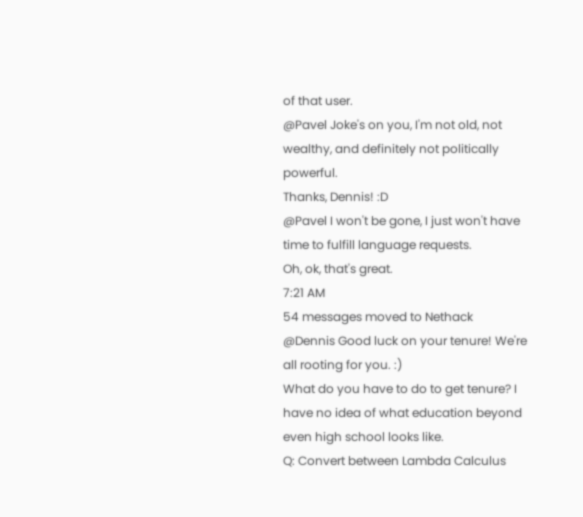of that user.
@Pavel Joke's on you, I'm not old, not wealthy, and definitely not politically powerful.
Thanks, Dennis! :D
@Pavel I won't be gone, I just won't have time to fulfill language requests.
Oh, ok, that's great.
7:21 AM
54 messages moved to Nethack
@Dennis Good luck on your tenure! We're all rooting for you. :)
What do you have to do to get tenure? I have no idea of what education beyond even high school looks like.
Q: Convert between Lambda Calculus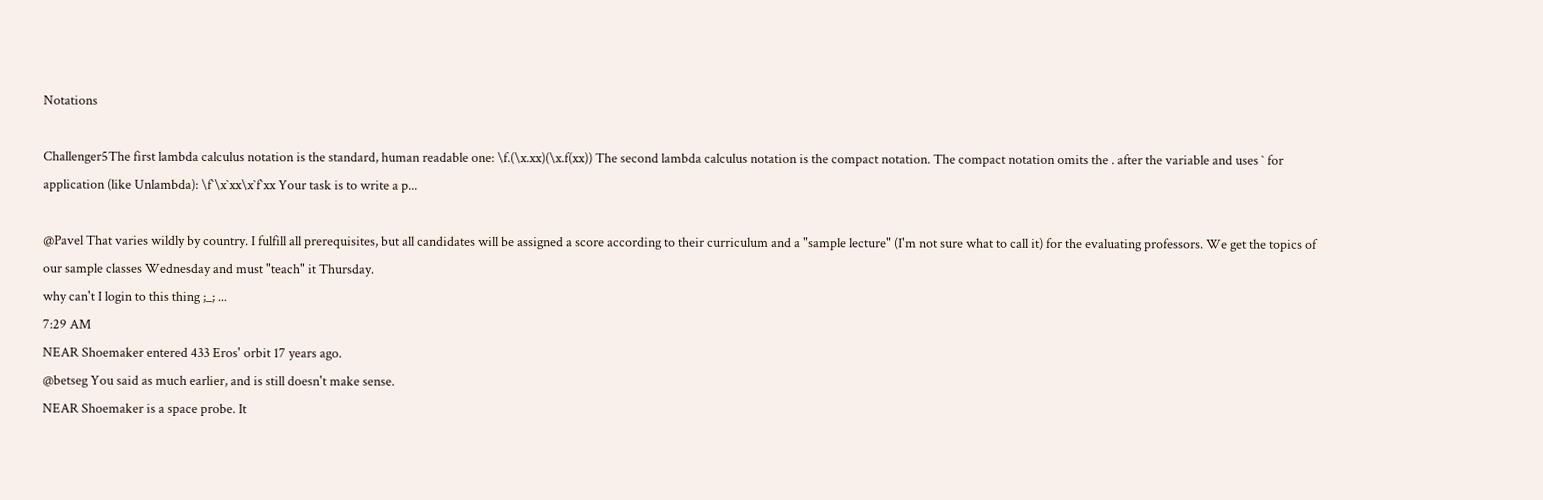Notations

Challenger5The first lambda calculus notation is the standard, human readable one: \f.(\x.xx)(\x.f(xx)) The second lambda calculus notation is the compact notation. The compact notation omits the . after the variable and uses ` for application (like Unlambda): \f`\x`xx\x`f`xx Your task is to write a p...

@Pavel That varies wildly by country. I fulfill all prerequisites, but all candidates will be assigned a score according to their curriculum and a "sample lecture" (I'm not sure what to call it) for the evaluating professors. We get the topics of our sample classes Wednesday and must "teach" it Thursday.
why can't I login to this thing ;_; ...
7:29 AM
NEAR Shoemaker entered 433 Eros' orbit 17 years ago.
@betseg You said as much earlier, and is still doesn't make sense.
NEAR Shoemaker is a space probe. It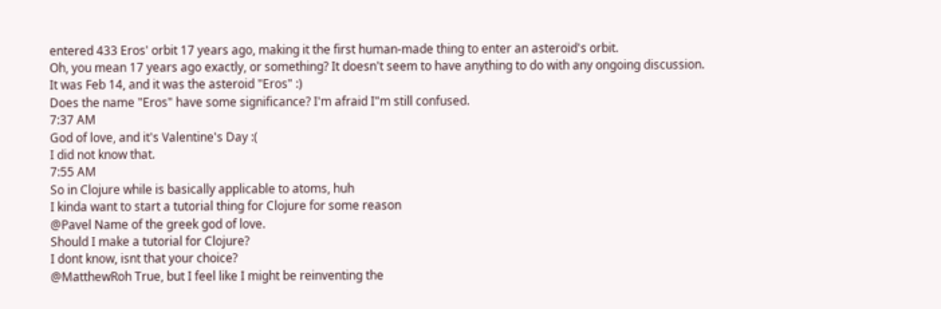entered 433 Eros' orbit 17 years ago, making it the first human-made thing to enter an asteroid's orbit.
Oh, you mean 17 years ago exactly, or something? It doesn't seem to have anything to do with any ongoing discussion.
It was Feb 14, and it was the asteroid "Eros" :)
Does the name "Eros" have some significance? I'm afraid I"m still confused.
7:37 AM
God of love, and it's Valentine's Day :(
I did not know that.
7:55 AM
So in Clojure while is basically applicable to atoms, huh
I kinda want to start a tutorial thing for Clojure for some reason
@Pavel Name of the greek god of love.
Should I make a tutorial for Clojure?
I dont know, isnt that your choice?
@MatthewRoh True, but I feel like I might be reinventing the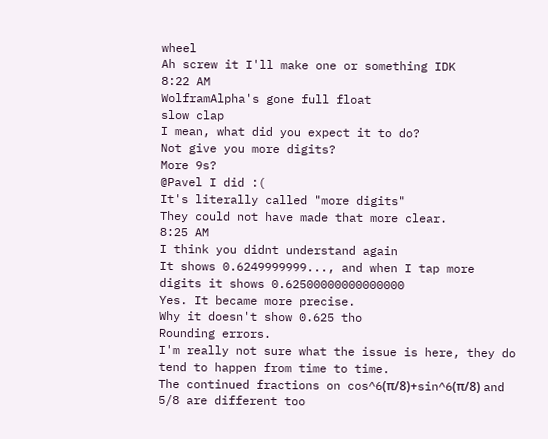wheel
Ah screw it I'll make one or something IDK
8:22 AM
WolframAlpha's gone full float
slow clap
I mean, what did you expect it to do?
Not give you more digits?
More 9s?
@Pavel I did :(
It's literally called "more digits"
They could not have made that more clear.
8:25 AM
I think you didnt understand again
It shows 0.6249999999..., and when I tap more digits it shows 0.62500000000000000
Yes. It became more precise.
Why it doesn't show 0.625 tho
Rounding errors.
I'm really not sure what the issue is here, they do tend to happen from time to time.
The continued fractions on cos^6(π/8)+sin^6(π/8) and 5/8 are different too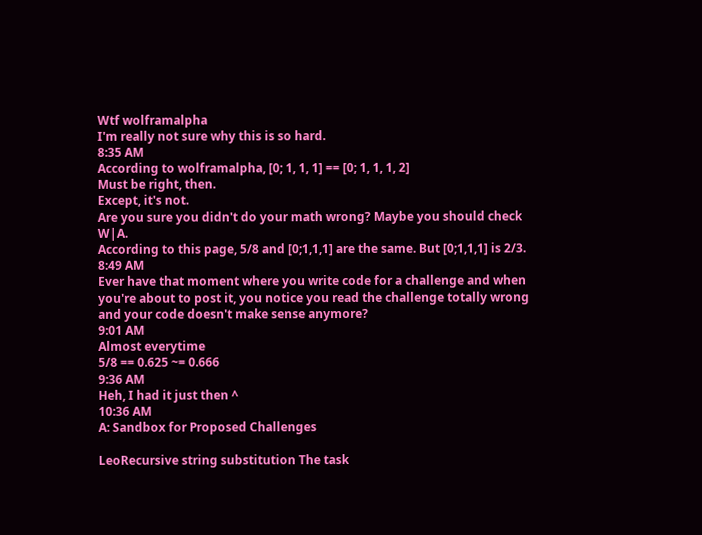Wtf wolframalpha
I'm really not sure why this is so hard.
8:35 AM
According to wolframalpha, [0; 1, 1, 1] == [0; 1, 1, 1, 2]
Must be right, then.
Except, it's not.
Are you sure you didn't do your math wrong? Maybe you should check W|A.
According to this page, 5/8 and [0;1,1,1] are the same. But [0;1,1,1] is 2/3.
8:49 AM
Ever have that moment where you write code for a challenge and when you're about to post it, you notice you read the challenge totally wrong and your code doesn't make sense anymore?
9:01 AM
Almost everytime
5/8 == 0.625 ~= 0.666
9:36 AM
Heh, I had it just then ^
10:36 AM
A: Sandbox for Proposed Challenges

LeoRecursive string substitution The task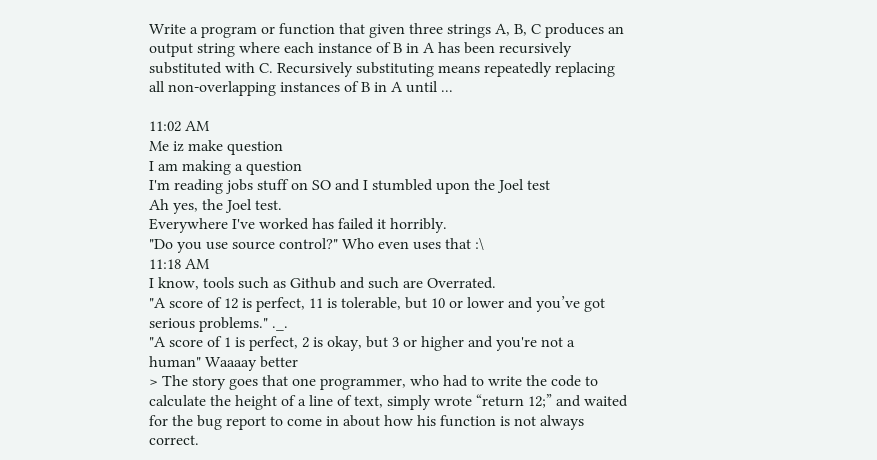Write a program or function that given three strings A, B, C produces an output string where each instance of B in A has been recursively substituted with C. Recursively substituting means repeatedly replacing all non-overlapping instances of B in A until ...

11:02 AM
Me iz make question
I am making a question
I'm reading jobs stuff on SO and I stumbled upon the Joel test
Ah yes, the Joel test.
Everywhere I've worked has failed it horribly.
"Do you use source control?" Who even uses that :\
11:18 AM
I know, tools such as Github and such are Overrated.
"A score of 12 is perfect, 11 is tolerable, but 10 or lower and you’ve got serious problems." ._.
"A score of 1 is perfect, 2 is okay, but 3 or higher and you're not a human" Waaaay better
> The story goes that one programmer, who had to write the code to calculate the height of a line of text, simply wrote “return 12;” and waited for the bug report to come in about how his function is not always correct.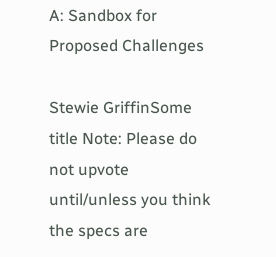A: Sandbox for Proposed Challenges

Stewie GriffinSome title Note: Please do not upvote until/unless you think the specs are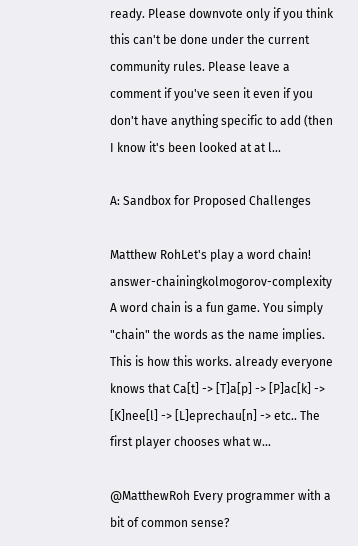ready. Please downvote only if you think this can't be done under the current community rules. Please leave a comment if you've seen it even if you don't have anything specific to add (then I know it's been looked at at l...

A: Sandbox for Proposed Challenges

Matthew RohLet's play a word chain! answer-chainingkolmogorov-complexity A word chain is a fun game. You simply "chain" the words as the name implies. This is how this works. already everyone knows that Ca[t] -> [T]a[p] -> [P]ac[k] -> [K]nee[l] -> [L]eprechau[n] -> etc.. The first player chooses what w...

@MatthewRoh Every programmer with a bit of common sense?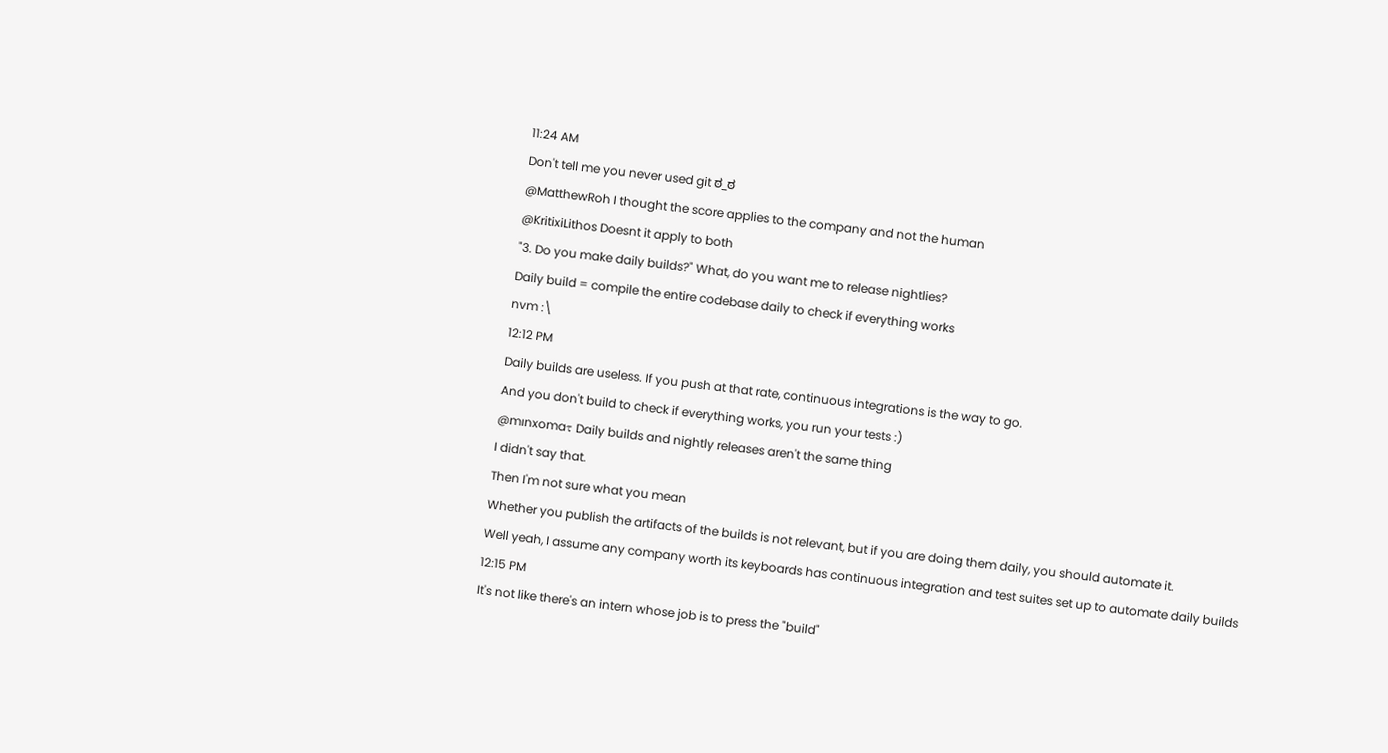11:24 AM
Don't tell me you never used git ಠ_ಠ
@MatthewRoh I thought the score applies to the company and not the human
@KritixiLithos Doesnt it apply to both
"3. Do you make daily builds?" What, do you want me to release nightlies?
Daily build = compile the entire codebase daily to check if everything works
nvm :\
12:12 PM
Daily builds are useless. If you push at that rate, continuous integrations is the way to go.
And you don't build to check if everything works, you run your tests :)
@mınxomaτ Daily builds and nightly releases aren't the same thing
I didn't say that.
Then I'm not sure what you mean
Whether you publish the artifacts of the builds is not relevant, but if you are doing them daily, you should automate it.
Well yeah, I assume any company worth its keyboards has continuous integration and test suites set up to automate daily builds
12:15 PM
It's not like there's an intern whose job is to press the "build"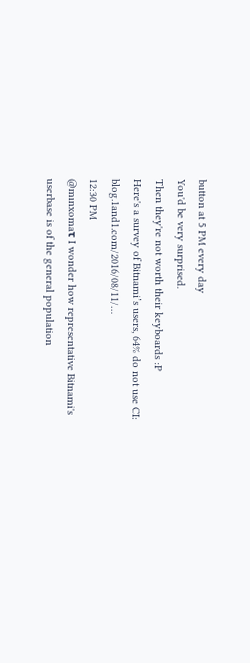button at 5 PM every day
You'd be very surprised.
Then they're not worth their keyboards :P
Here's a survey of Bitnami’s users, 64% do not use CI: blog.1and1.com/2016/08/11/…
12:30 PM
@mınxomaτ I wonder how representative Bitnami's userbase is of the general population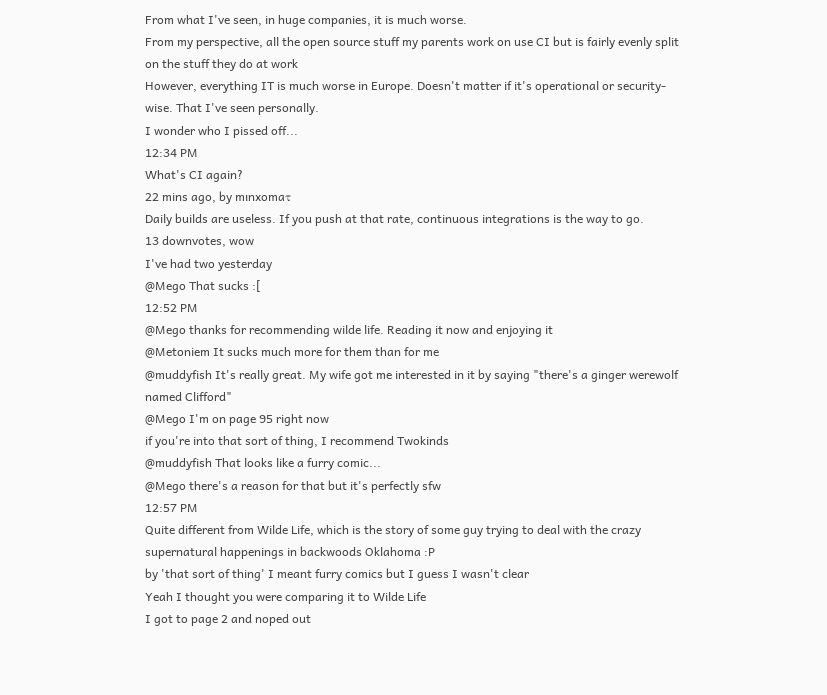From what I've seen, in huge companies, it is much worse.
From my perspective, all the open source stuff my parents work on use CI but is fairly evenly split on the stuff they do at work
However, everything IT is much worse in Europe. Doesn't matter if it's operational or security-wise. That I've seen personally.
I wonder who I pissed off...
12:34 PM
What's CI again?
22 mins ago, by mınxomaτ
Daily builds are useless. If you push at that rate, continuous integrations is the way to go.
13 downvotes, wow
I've had two yesterday
@Mego That sucks :[
12:52 PM
@Mego thanks for recommending wilde life. Reading it now and enjoying it
@Metoniem It sucks much more for them than for me
@muddyfish It's really great. My wife got me interested in it by saying "there's a ginger werewolf named Clifford"
@Mego I'm on page 95 right now
if you're into that sort of thing, I recommend Twokinds
@muddyfish That looks like a furry comic...
@Mego there's a reason for that but it's perfectly sfw
12:57 PM
Quite different from Wilde Life, which is the story of some guy trying to deal with the crazy supernatural happenings in backwoods Oklahoma :P
by 'that sort of thing' I meant furry comics but I guess I wasn't clear
Yeah I thought you were comparing it to Wilde Life
I got to page 2 and noped out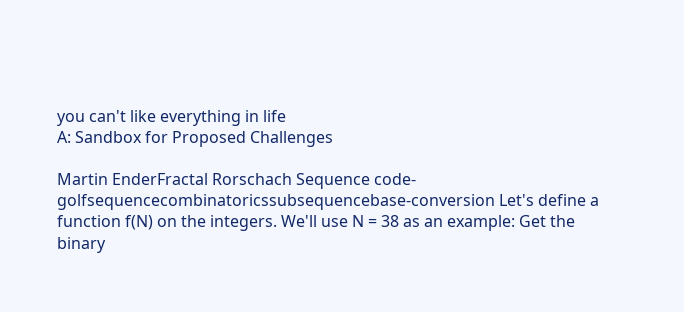you can't like everything in life
A: Sandbox for Proposed Challenges

Martin EnderFractal Rorschach Sequence code-golfsequencecombinatoricssubsequencebase-conversion Let's define a function f(N) on the integers. We'll use N = 38 as an example: Get the binary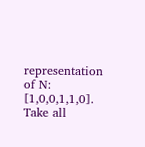representation of N: [1,0,0,1,1,0]. Take all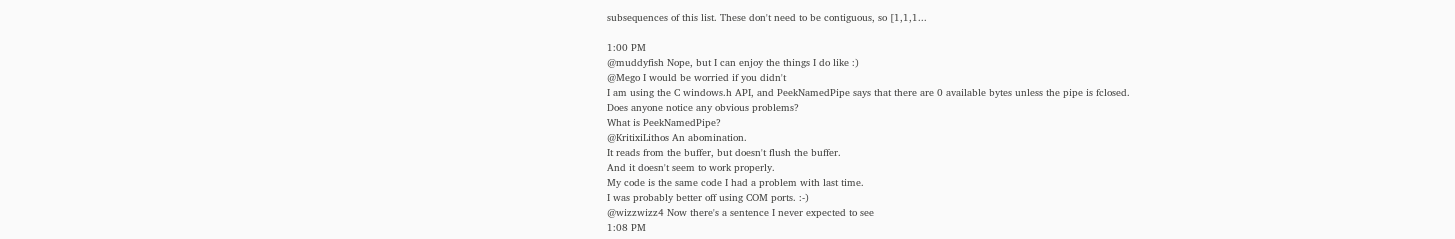subsequences of this list. These don't need to be contiguous, so [1,1,1...

1:00 PM
@muddyfish Nope, but I can enjoy the things I do like :)
@Mego I would be worried if you didn't
I am using the C windows.h API, and PeekNamedPipe says that there are 0 available bytes unless the pipe is fclosed.
Does anyone notice any obvious problems?
What is PeekNamedPipe?
@KritixiLithos An abomination.
It reads from the buffer, but doesn't flush the buffer.
And it doesn't seem to work properly.
My code is the same code I had a problem with last time.
I was probably better off using COM ports. :-)
@wizzwizz4 Now there's a sentence I never expected to see
1:08 PM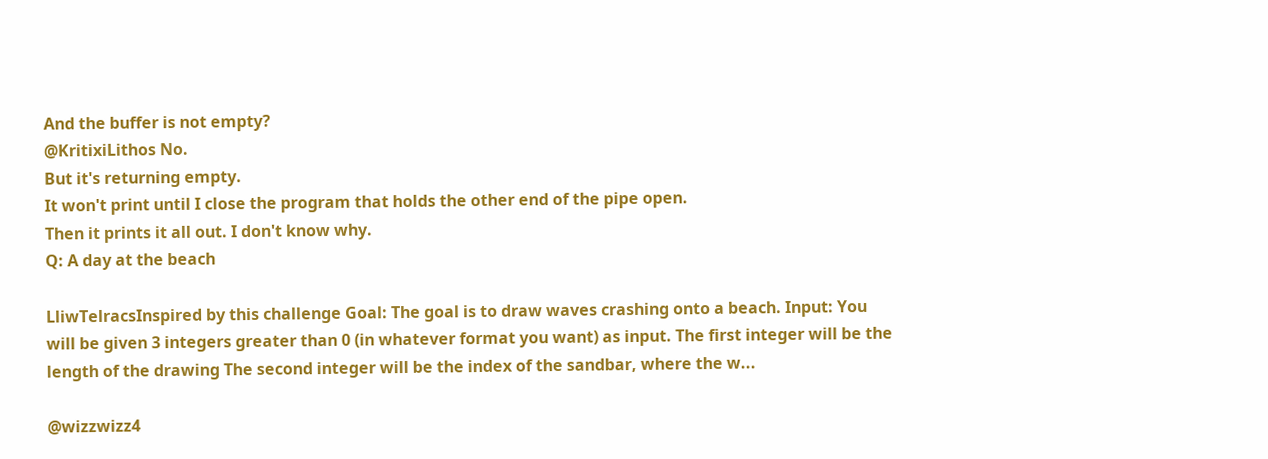And the buffer is not empty?
@KritixiLithos No.
But it's returning empty.
It won't print until I close the program that holds the other end of the pipe open.
Then it prints it all out. I don't know why.
Q: A day at the beach

LliwTelracsInspired by this challenge Goal: The goal is to draw waves crashing onto a beach. Input: You will be given 3 integers greater than 0 (in whatever format you want) as input. The first integer will be the length of the drawing The second integer will be the index of the sandbar, where the w...

@wizzwizz4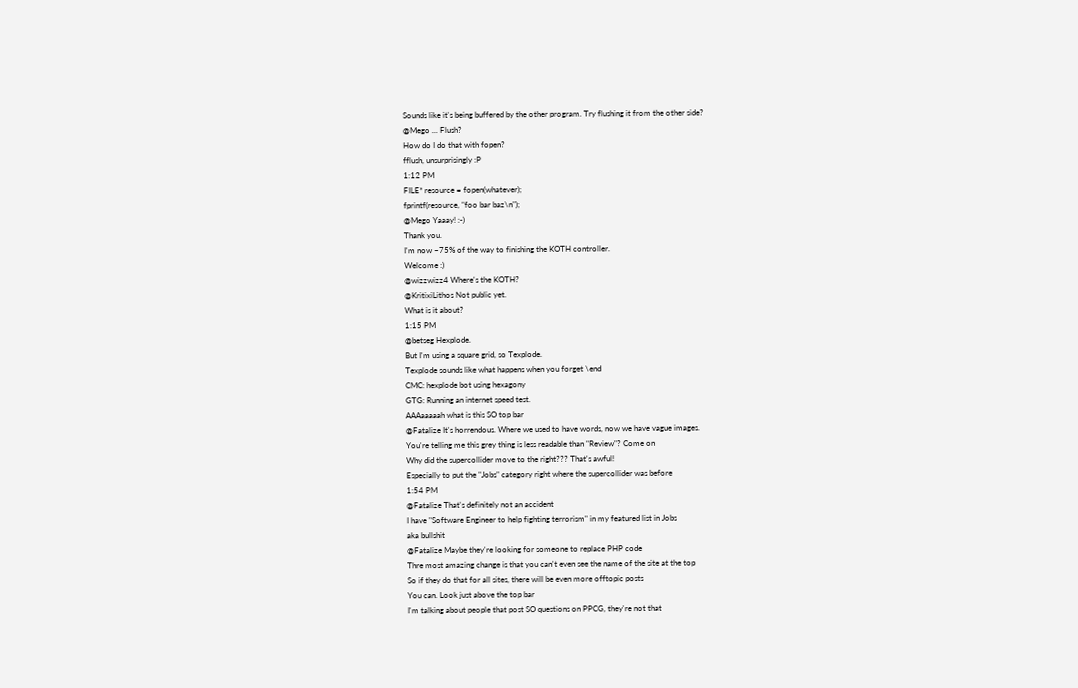Sounds like it's being buffered by the other program. Try flushing it from the other side?
@Mego ... Flush?
How do I do that with fopen?
fflush, unsurprisingly :P
1:12 PM
FILE* resource = fopen(whatever);
fprintf(resource, "foo bar baz\n");
@Mego Yaaay! :-)
Thank you.
I'm now ~75% of the way to finishing the KOTH controller.
Welcome :)
@wizzwizz4 Where's the KOTH?
@KritixiLithos Not public yet.
What is it about?
1:15 PM
@betseg Hexplode.
But I'm using a square grid, so Texplode.
Texplode sounds like what happens when you forget \end
CMC: hexplode bot using hexagony
GTG: Running an internet speed test.
AAAaaaaah what is this SO top bar
@Fatalize It's horrendous. Where we used to have words, now we have vague images.
You're telling me this grey thing is less readable than "Review"? Come on
Why did the supercollider move to the right??? That's awful!
Especially to put the "Jobs" category right where the supercollider was before
1:54 PM
@Fatalize That's definitely not an accident
I have "Software Engineer to help fighting terrorism" in my featured list in Jobs
aka bullshit
@Fatalize Maybe they're looking for someone to replace PHP code
Thre most amazing change is that you can't even see the name of the site at the top
So if they do that for all sites, there will be even more offtopic posts
You can. Look just above the top bar
I'm talking about people that post SO questions on PPCG, they're not that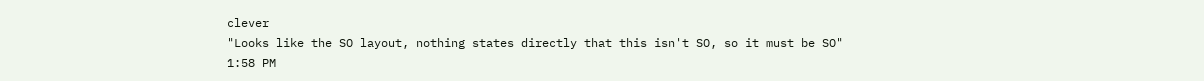clever
"Looks like the SO layout, nothing states directly that this isn't SO, so it must be SO"
1:58 PM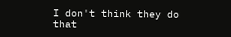I don't think they do that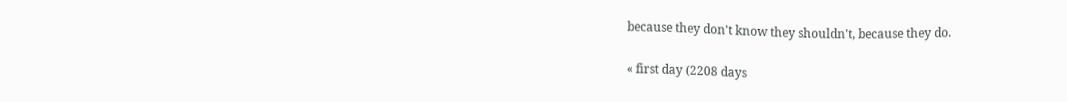because they don't know they shouldn't, because they do.

« first day (2208 days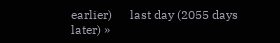earlier)      last day (2055 days later) »